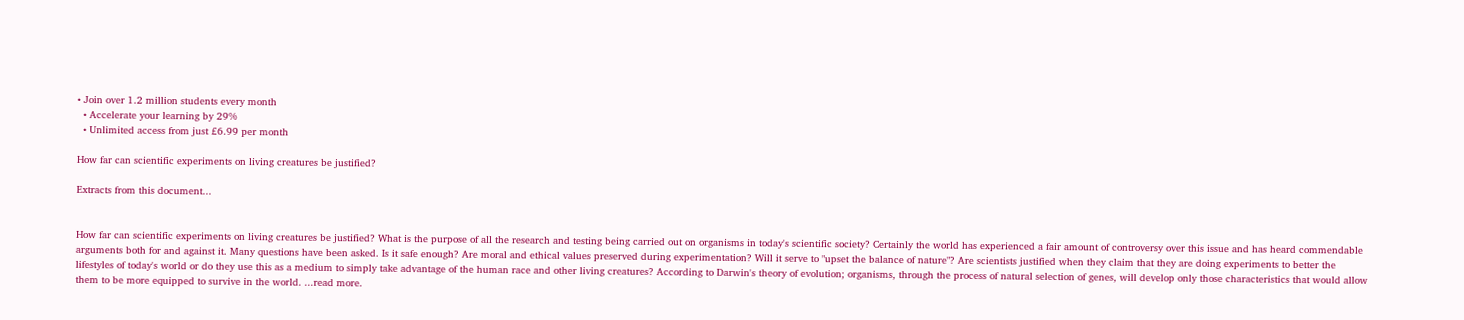• Join over 1.2 million students every month
  • Accelerate your learning by 29%
  • Unlimited access from just £6.99 per month

How far can scientific experiments on living creatures be justified?

Extracts from this document...


How far can scientific experiments on living creatures be justified? What is the purpose of all the research and testing being carried out on organisms in today's scientific society? Certainly the world has experienced a fair amount of controversy over this issue and has heard commendable arguments both for and against it. Many questions have been asked. Is it safe enough? Are moral and ethical values preserved during experimentation? Will it serve to "upset the balance of nature"? Are scientists justified when they claim that they are doing experiments to better the lifestyles of today's world or do they use this as a medium to simply take advantage of the human race and other living creatures? According to Darwin's theory of evolution; organisms, through the process of natural selection of genes, will develop only those characteristics that would allow them to be more equipped to survive in the world. ...read more.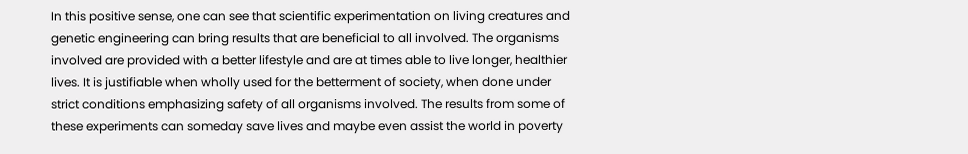In this positive sense, one can see that scientific experimentation on living creatures and genetic engineering can bring results that are beneficial to all involved. The organisms involved are provided with a better lifestyle and are at times able to live longer, healthier lives. It is justifiable when wholly used for the betterment of society, when done under strict conditions emphasizing safety of all organisms involved. The results from some of these experiments can someday save lives and maybe even assist the world in poverty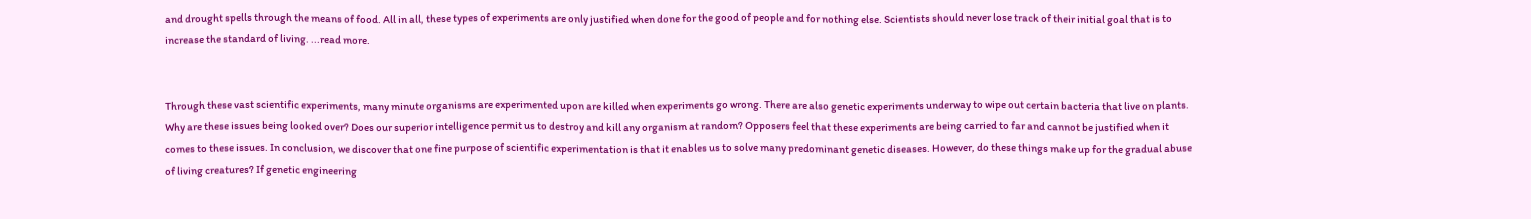and drought spells through the means of food. All in all, these types of experiments are only justified when done for the good of people and for nothing else. Scientists should never lose track of their initial goal that is to increase the standard of living. ...read more.


Through these vast scientific experiments, many minute organisms are experimented upon are killed when experiments go wrong. There are also genetic experiments underway to wipe out certain bacteria that live on plants. Why are these issues being looked over? Does our superior intelligence permit us to destroy and kill any organism at random? Opposers feel that these experiments are being carried to far and cannot be justified when it comes to these issues. In conclusion, we discover that one fine purpose of scientific experimentation is that it enables us to solve many predominant genetic diseases. However, do these things make up for the gradual abuse of living creatures? If genetic engineering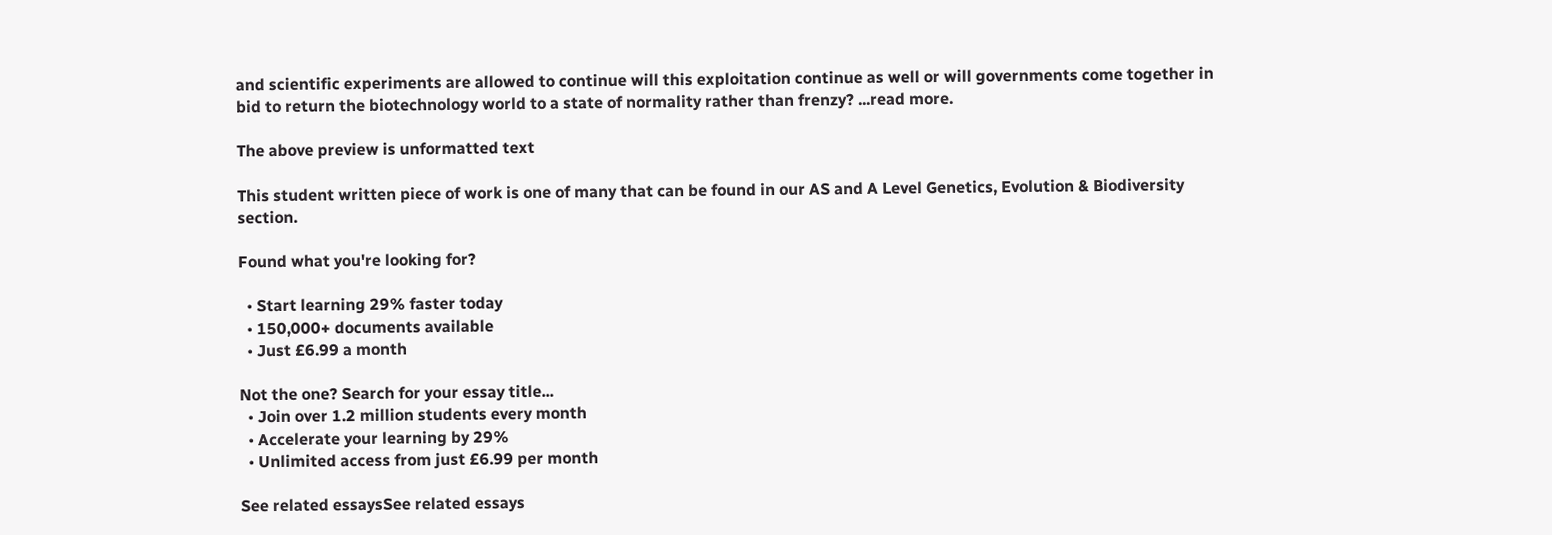and scientific experiments are allowed to continue will this exploitation continue as well or will governments come together in bid to return the biotechnology world to a state of normality rather than frenzy? ...read more.

The above preview is unformatted text

This student written piece of work is one of many that can be found in our AS and A Level Genetics, Evolution & Biodiversity section.

Found what you're looking for?

  • Start learning 29% faster today
  • 150,000+ documents available
  • Just £6.99 a month

Not the one? Search for your essay title...
  • Join over 1.2 million students every month
  • Accelerate your learning by 29%
  • Unlimited access from just £6.99 per month

See related essaysSee related essays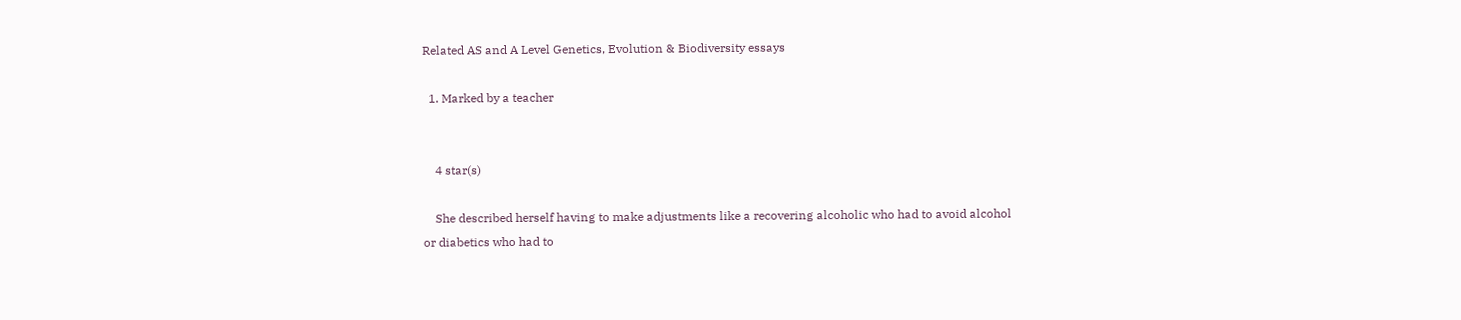Related AS and A Level Genetics, Evolution & Biodiversity essays

  1. Marked by a teacher


    4 star(s)

    She described herself having to make adjustments like a recovering alcoholic who had to avoid alcohol or diabetics who had to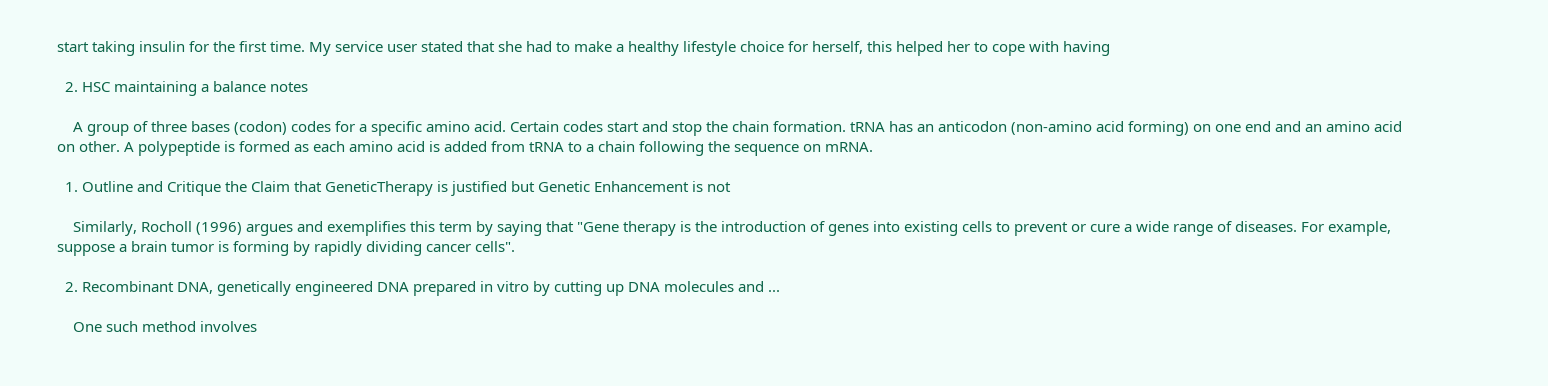start taking insulin for the first time. My service user stated that she had to make a healthy lifestyle choice for herself, this helped her to cope with having

  2. HSC maintaining a balance notes

    A group of three bases (codon) codes for a specific amino acid. Certain codes start and stop the chain formation. tRNA has an anticodon (non-amino acid forming) on one end and an amino acid on other. A polypeptide is formed as each amino acid is added from tRNA to a chain following the sequence on mRNA.

  1. Outline and Critique the Claim that GeneticTherapy is justified but Genetic Enhancement is not

    Similarly, Rocholl (1996) argues and exemplifies this term by saying that "Gene therapy is the introduction of genes into existing cells to prevent or cure a wide range of diseases. For example, suppose a brain tumor is forming by rapidly dividing cancer cells".

  2. Recombinant DNA, genetically engineered DNA prepared in vitro by cutting up DNA molecules and ...

    One such method involves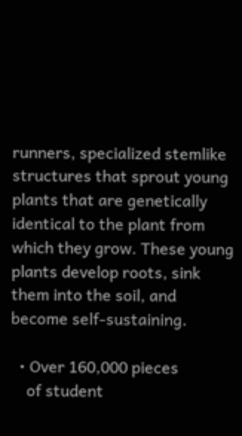runners, specialized stemlike structures that sprout young plants that are genetically identical to the plant from which they grow. These young plants develop roots, sink them into the soil, and become self-sustaining.

  • Over 160,000 pieces
    of student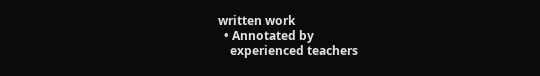written work
  • Annotated by
    experienced teachers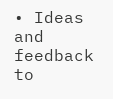• Ideas and feedback to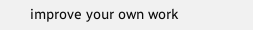improve your own work